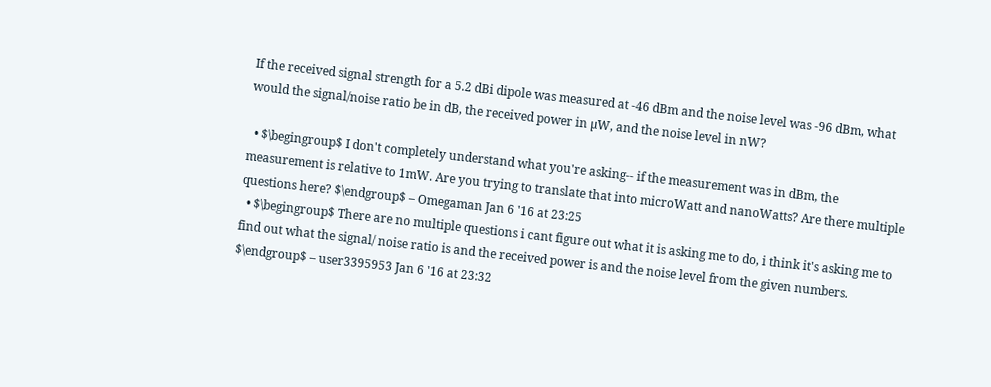If the received signal strength for a 5.2 dBi dipole was measured at -46 dBm and the noise level was -96 dBm, what would the signal/noise ratio be in dB, the received power in µW, and the noise level in nW?

  • $\begingroup$ I don't completely understand what you're asking-- if the measurement was in dBm, the measurement is relative to 1mW. Are you trying to translate that into microWatt and nanoWatts? Are there multiple questions here? $\endgroup$ – Omegaman Jan 6 '16 at 23:25
  • $\begingroup$ There are no multiple questions i cant figure out what it is asking me to do, i think it's asking me to find out what the signal/ noise ratio is and the received power is and the noise level from the given numbers. $\endgroup$ – user3395953 Jan 6 '16 at 23:32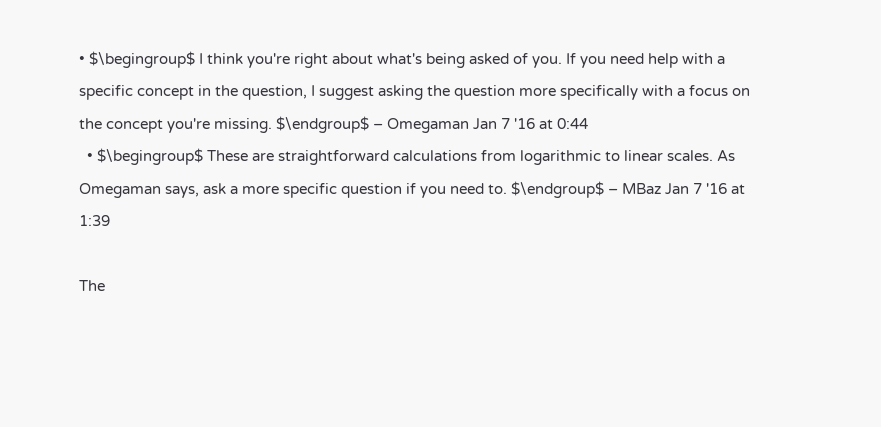• $\begingroup$ I think you're right about what's being asked of you. If you need help with a specific concept in the question, I suggest asking the question more specifically with a focus on the concept you're missing. $\endgroup$ – Omegaman Jan 7 '16 at 0:44
  • $\begingroup$ These are straightforward calculations from logarithmic to linear scales. As Omegaman says, ask a more specific question if you need to. $\endgroup$ – MBaz Jan 7 '16 at 1:39

The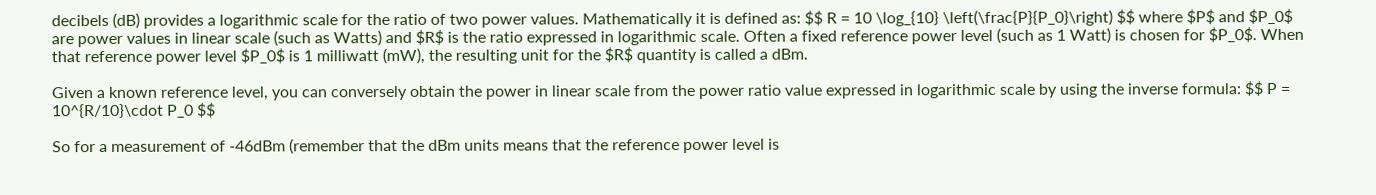decibels (dB) provides a logarithmic scale for the ratio of two power values. Mathematically it is defined as: $$ R = 10 \log_{10} \left(\frac{P}{P_0}\right) $$ where $P$ and $P_0$ are power values in linear scale (such as Watts) and $R$ is the ratio expressed in logarithmic scale. Often a fixed reference power level (such as 1 Watt) is chosen for $P_0$. When that reference power level $P_0$ is 1 milliwatt (mW), the resulting unit for the $R$ quantity is called a dBm.

Given a known reference level, you can conversely obtain the power in linear scale from the power ratio value expressed in logarithmic scale by using the inverse formula: $$ P = 10^{R/10}\cdot P_0 $$

So for a measurement of -46dBm (remember that the dBm units means that the reference power level is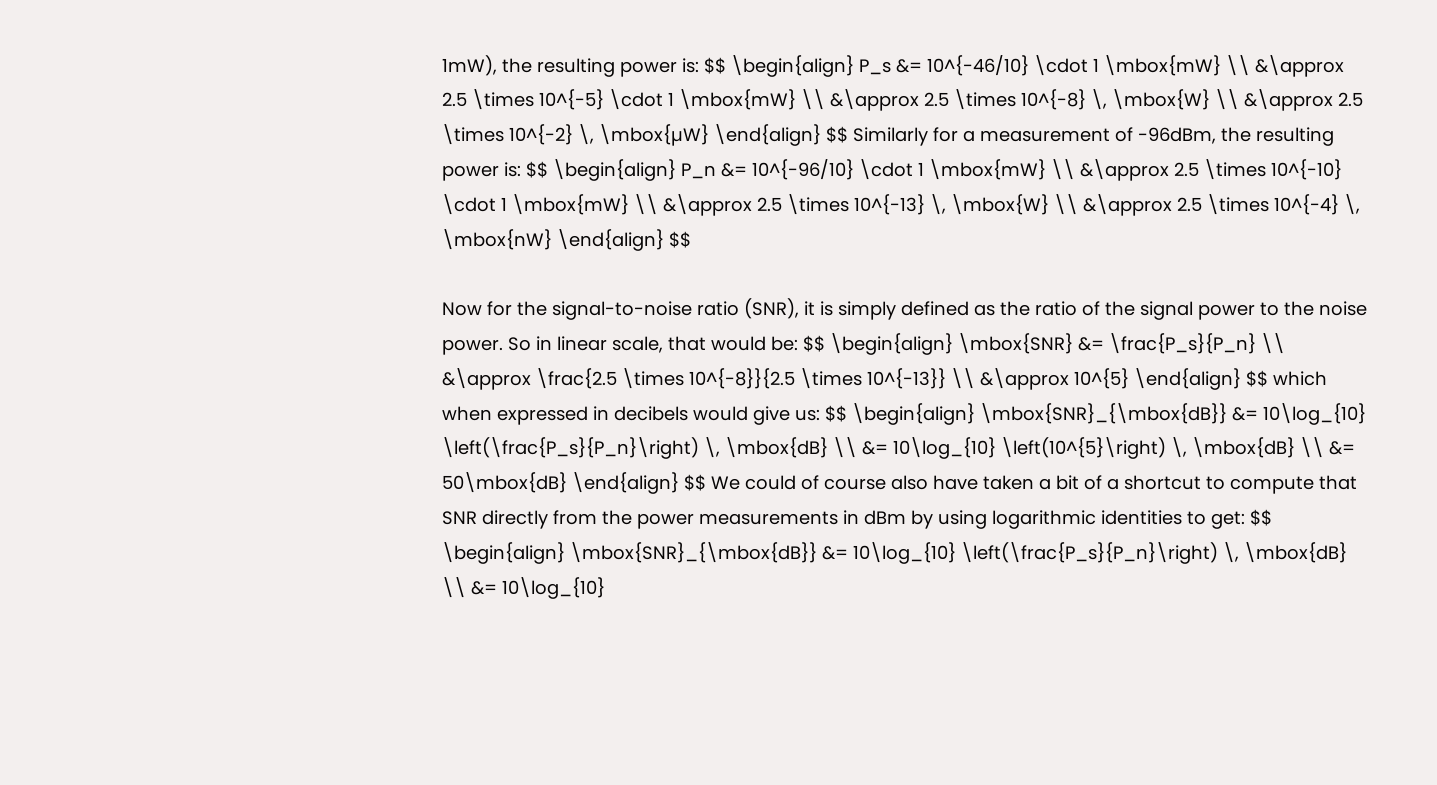1mW), the resulting power is: $$ \begin{align} P_s &= 10^{-46/10} \cdot 1 \mbox{mW} \\ &\approx 2.5 \times 10^{-5} \cdot 1 \mbox{mW} \\ &\approx 2.5 \times 10^{-8} \, \mbox{W} \\ &\approx 2.5 \times 10^{-2} \, \mbox{µW} \end{align} $$ Similarly for a measurement of -96dBm, the resulting power is: $$ \begin{align} P_n &= 10^{-96/10} \cdot 1 \mbox{mW} \\ &\approx 2.5 \times 10^{-10} \cdot 1 \mbox{mW} \\ &\approx 2.5 \times 10^{-13} \, \mbox{W} \\ &\approx 2.5 \times 10^{-4} \, \mbox{nW} \end{align} $$

Now for the signal-to-noise ratio (SNR), it is simply defined as the ratio of the signal power to the noise power. So in linear scale, that would be: $$ \begin{align} \mbox{SNR} &= \frac{P_s}{P_n} \\ &\approx \frac{2.5 \times 10^{-8}}{2.5 \times 10^{-13}} \\ &\approx 10^{5} \end{align} $$ which when expressed in decibels would give us: $$ \begin{align} \mbox{SNR}_{\mbox{dB}} &= 10\log_{10} \left(\frac{P_s}{P_n}\right) \, \mbox{dB} \\ &= 10\log_{10} \left(10^{5}\right) \, \mbox{dB} \\ &= 50\mbox{dB} \end{align} $$ We could of course also have taken a bit of a shortcut to compute that SNR directly from the power measurements in dBm by using logarithmic identities to get: $$ \begin{align} \mbox{SNR}_{\mbox{dB}} &= 10\log_{10} \left(\frac{P_s}{P_n}\right) \, \mbox{dB} \\ &= 10\log_{10}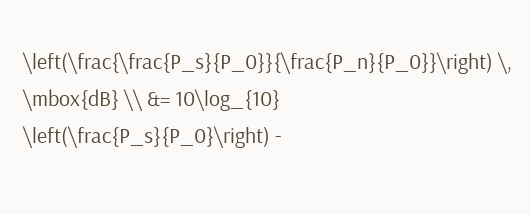\left(\frac{\frac{P_s}{P_0}}{\frac{P_n}{P_0}}\right) \, \mbox{dB} \\ &= 10\log_{10} \left(\frac{P_s}{P_0}\right) -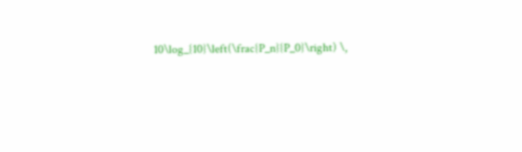10\log_{10}\left(\frac{P_n}{P_0}\right) \,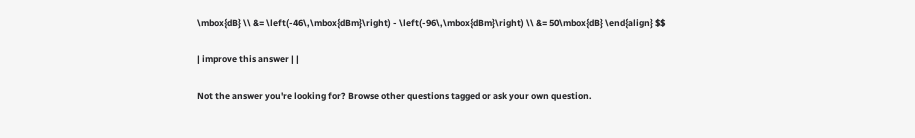\mbox{dB} \\ &= \left(-46\,\mbox{dBm}\right) - \left(-96\,\mbox{dBm}\right) \\ &= 50\mbox{dB} \end{align} $$

| improve this answer | |

Not the answer you're looking for? Browse other questions tagged or ask your own question.